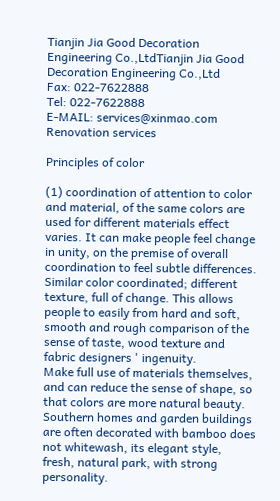Tianjin Jia Good Decoration Engineering Co.,LtdTianjin Jia Good Decoration Engineering Co.,Ltd
Fax: 022-7622888
Tel: 022-7622888
E-MAIL: services@xinmao.com
Renovation services

Principles of color

(1) coordination of attention to color and material, of the same colors are used for different materials effect varies. It can make people feel change in unity, on the premise of overall coordination to feel subtle differences. Similar color coordinated; different texture, full of change. This allows people to easily from hard and soft, smooth and rough comparison of the sense of taste, wood texture and fabric designers ' ingenuity.
Make full use of materials themselves, and can reduce the sense of shape, so that colors are more natural beauty. Southern homes and garden buildings are often decorated with bamboo does not whitewash, its elegant style, fresh, natural park, with strong personality.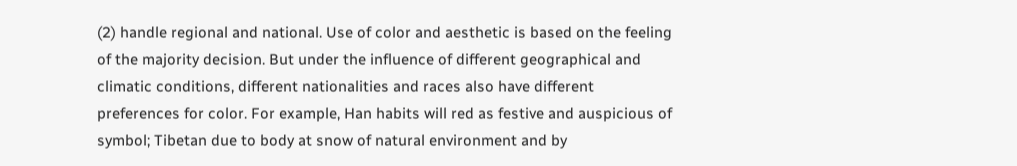(2) handle regional and national. Use of color and aesthetic is based on the feeling of the majority decision. But under the influence of different geographical and climatic conditions, different nationalities and races also have different preferences for color. For example, Han habits will red as festive and auspicious of symbol; Tibetan due to body at snow of natural environment and by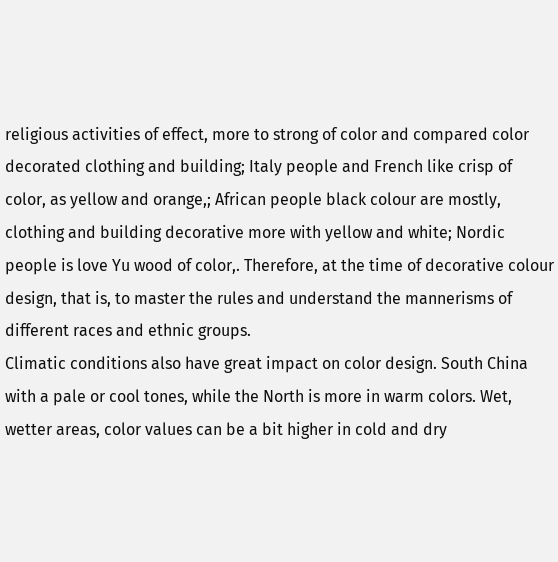religious activities of effect, more to strong of color and compared color decorated clothing and building; Italy people and French like crisp of color, as yellow and orange,; African people black colour are mostly, clothing and building decorative more with yellow and white; Nordic people is love Yu wood of color,. Therefore, at the time of decorative colour design, that is, to master the rules and understand the mannerisms of different races and ethnic groups.
Climatic conditions also have great impact on color design. South China with a pale or cool tones, while the North is more in warm colors. Wet, wetter areas, color values can be a bit higher in cold and dry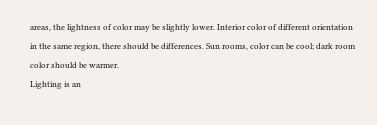areas, the lightness of color may be slightly lower. Interior color of different orientation in the same region, there should be differences. Sun rooms, color can be cool; dark room color should be warmer.
Lighting is an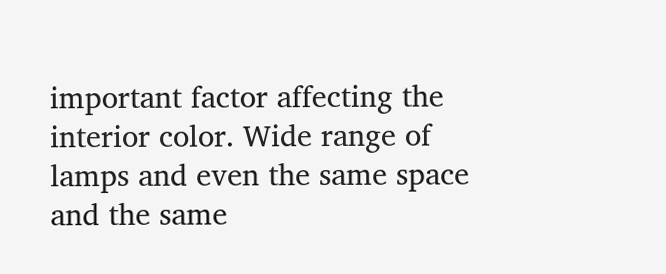important factor affecting the interior color. Wide range of lamps and even the same space and the same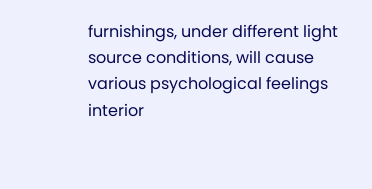furnishings, under different light source conditions, will cause various psychological feelings interior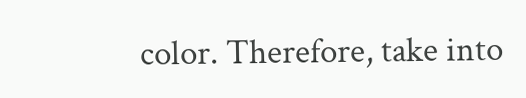color. Therefore, take into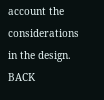account the considerations in the design. BACK